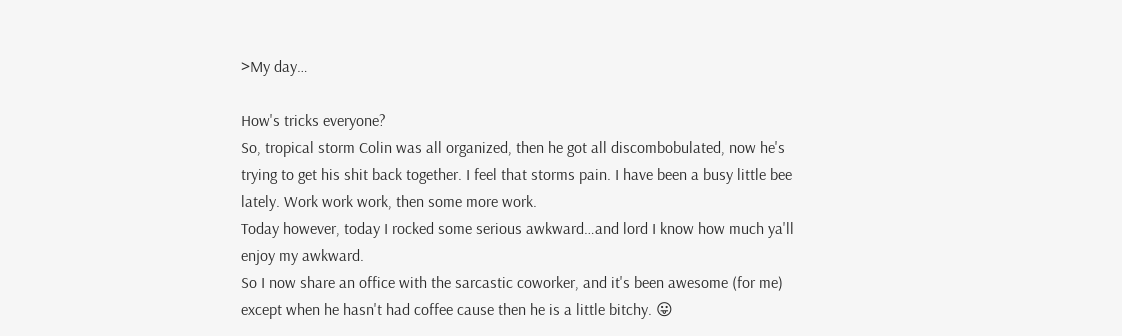>My day…

How's tricks everyone?
So, tropical storm Colin was all organized, then he got all discombobulated, now he's trying to get his shit back together. I feel that storms pain. I have been a busy little bee lately. Work work work, then some more work.
Today however, today I rocked some serious awkward…and lord I know how much ya'll enjoy my awkward.
So I now share an office with the sarcastic coworker, and it's been awesome (for me) except when he hasn't had coffee cause then he is a little bitchy. 😛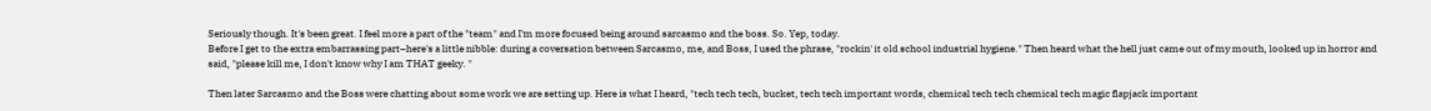Seriously though. It's been great. I feel more a part of the "team" and I'm more focused being around sarcasmo and the boss. So. Yep, today.
Before I get to the extra embarrassing part–here's a little nibble: during a coversation between Sarcasmo, me, and Boss, I used the phrase, "rockin' it old school industrial hygiene." Then heard what the hell just came out of my mouth, looked up in horror and said, "please kill me, I don't know why I am THAT geeky. "

Then later Sarcasmo and the Boss were chatting about some work we are setting up. Here is what I heard, "tech tech tech, bucket, tech tech important words, chemical tech tech chemical tech magic flapjack important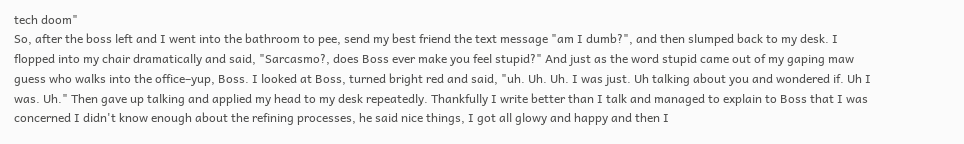tech doom"
So, after the boss left and I went into the bathroom to pee, send my best friend the text message "am I dumb?", and then slumped back to my desk. I flopped into my chair dramatically and said, "Sarcasmo?, does Boss ever make you feel stupid?" And just as the word stupid came out of my gaping maw guess who walks into the office–yup, Boss. I looked at Boss, turned bright red and said, "uh. Uh. Uh. I was just. Uh talking about you and wondered if. Uh I was. Uh." Then gave up talking and applied my head to my desk repeatedly. Thankfully I write better than I talk and managed to explain to Boss that I was concerned I didn't know enough about the refining processes, he said nice things, I got all glowy and happy and then I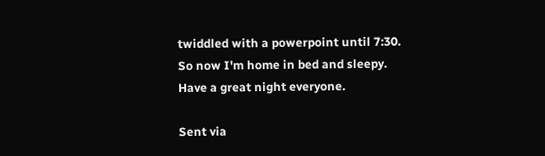twiddled with a powerpoint until 7:30.
So now I'm home in bed and sleepy.
Have a great night everyone.

Sent via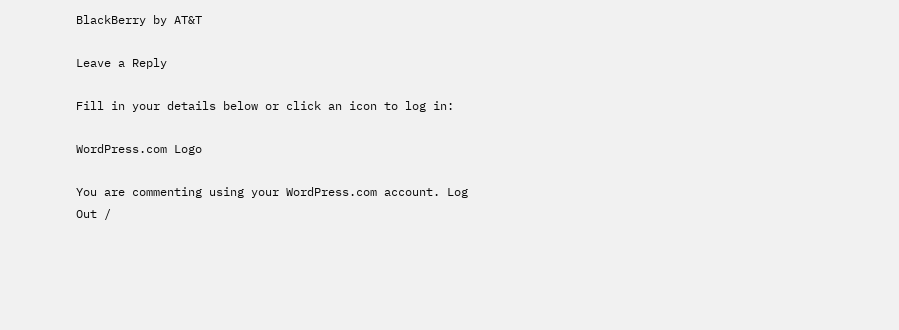BlackBerry by AT&T

Leave a Reply

Fill in your details below or click an icon to log in:

WordPress.com Logo

You are commenting using your WordPress.com account. Log Out /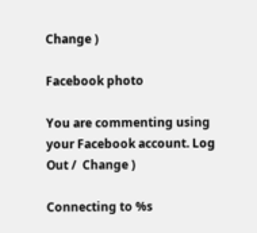Change )

Facebook photo

You are commenting using your Facebook account. Log Out /  Change )

Connecting to %s